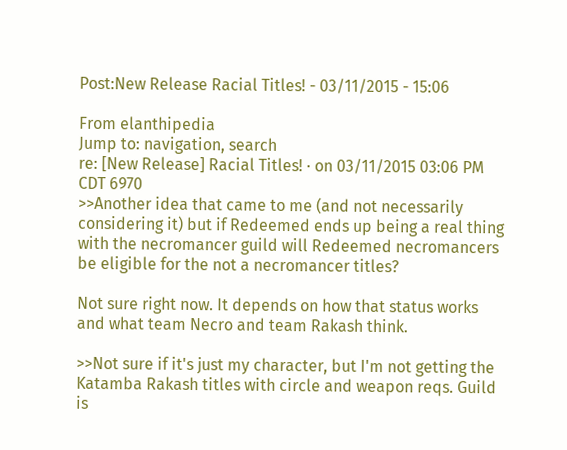Post:New Release Racial Titles! - 03/11/2015 - 15:06

From elanthipedia
Jump to: navigation, search
re: [New Release] Racial Titles! · on 03/11/2015 03:06 PM CDT 6970
>>Another idea that came to me (and not necessarily considering it) but if Redeemed ends up being a real thing with the necromancer guild will Redeemed necromancers be eligible for the not a necromancer titles?

Not sure right now. It depends on how that status works and what team Necro and team Rakash think.

>>Not sure if it's just my character, but I'm not getting the Katamba Rakash titles with circle and weapon reqs. Guild is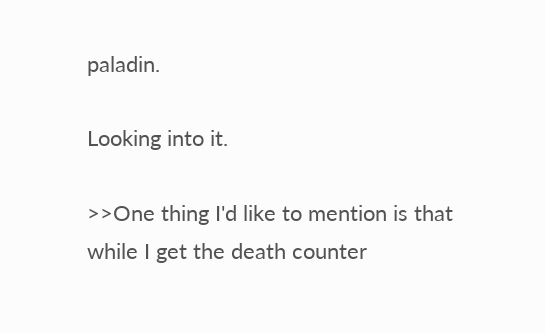paladin.

Looking into it.

>>One thing I'd like to mention is that while I get the death counter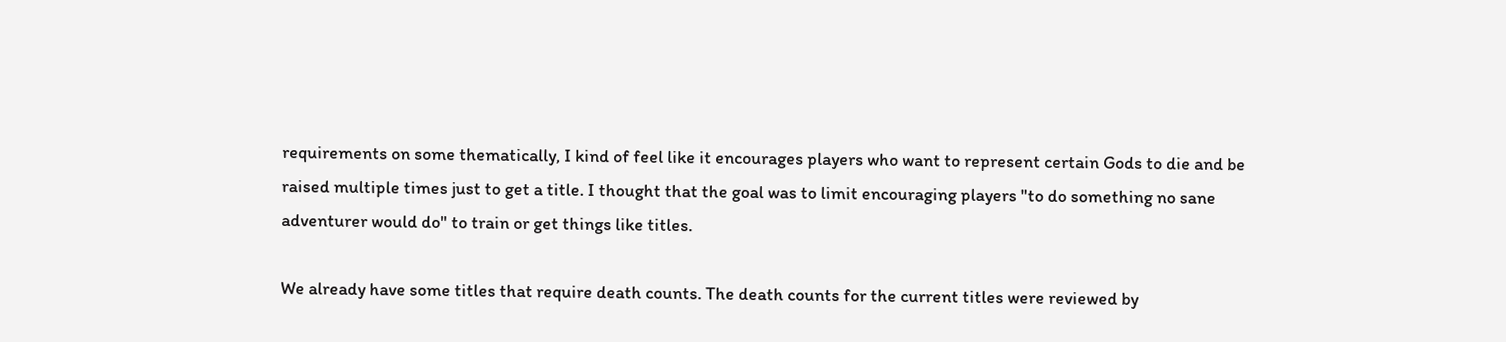requirements on some thematically, I kind of feel like it encourages players who want to represent certain Gods to die and be raised multiple times just to get a title. I thought that the goal was to limit encouraging players "to do something no sane adventurer would do" to train or get things like titles.

We already have some titles that require death counts. The death counts for the current titles were reviewed by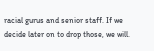racial gurus and senior staff. If we decide later on to drop those, we will.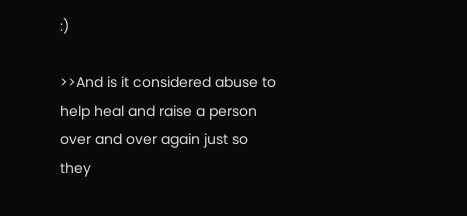:)

>>And is it considered abuse to help heal and raise a person over and over again just so they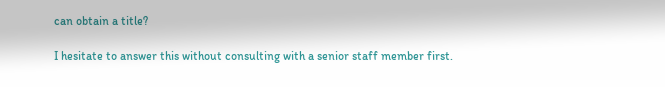can obtain a title?

I hesitate to answer this without consulting with a senior staff member first.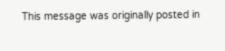This message was originally posted in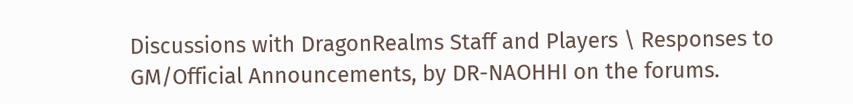Discussions with DragonRealms Staff and Players \ Responses to GM/Official Announcements, by DR-NAOHHI on the forums.